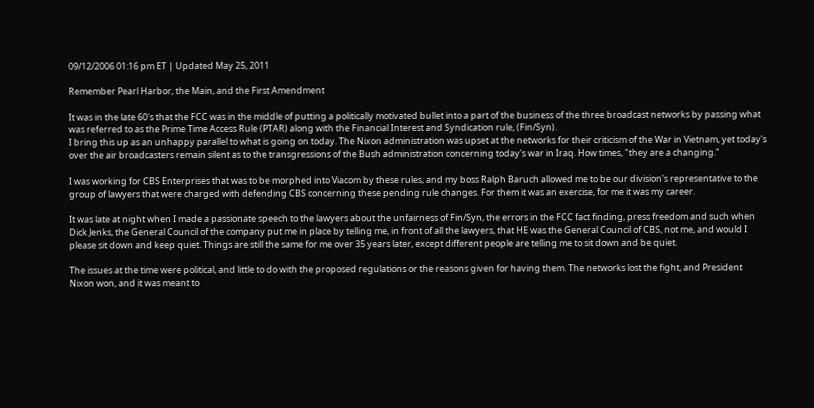09/12/2006 01:16 pm ET | Updated May 25, 2011

Remember Pearl Harbor, the Main, and the First Amendment

It was in the late 60's that the FCC was in the middle of putting a politically motivated bullet into a part of the business of the three broadcast networks by passing what was referred to as the Prime Time Access Rule (PTAR) along with the Financial Interest and Syndication rule, (Fin/Syn).
I bring this up as an unhappy parallel to what is going on today. The Nixon administration was upset at the networks for their criticism of the War in Vietnam, yet today's over the air broadcasters remain silent as to the transgressions of the Bush administration concerning today's war in Iraq. How times, "they are a changing."

I was working for CBS Enterprises that was to be morphed into Viacom by these rules, and my boss Ralph Baruch allowed me to be our division's representative to the group of lawyers that were charged with defending CBS concerning these pending rule changes. For them it was an exercise, for me it was my career.

It was late at night when I made a passionate speech to the lawyers about the unfairness of Fin/Syn, the errors in the FCC fact finding, press freedom and such when Dick Jenks, the General Council of the company put me in place by telling me, in front of all the lawyers, that HE was the General Council of CBS, not me, and would I please sit down and keep quiet. Things are still the same for me over 35 years later, except different people are telling me to sit down and be quiet.

The issues at the time were political, and little to do with the proposed regulations or the reasons given for having them. The networks lost the fight, and President Nixon won, and it was meant to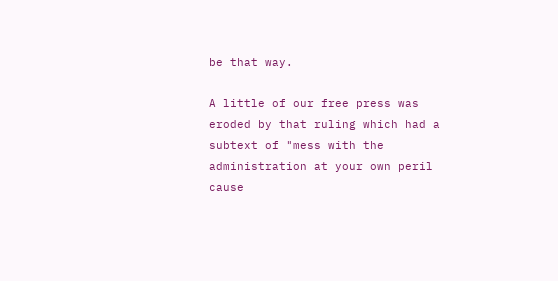be that way.

A little of our free press was eroded by that ruling which had a subtext of "mess with the administration at your own peril cause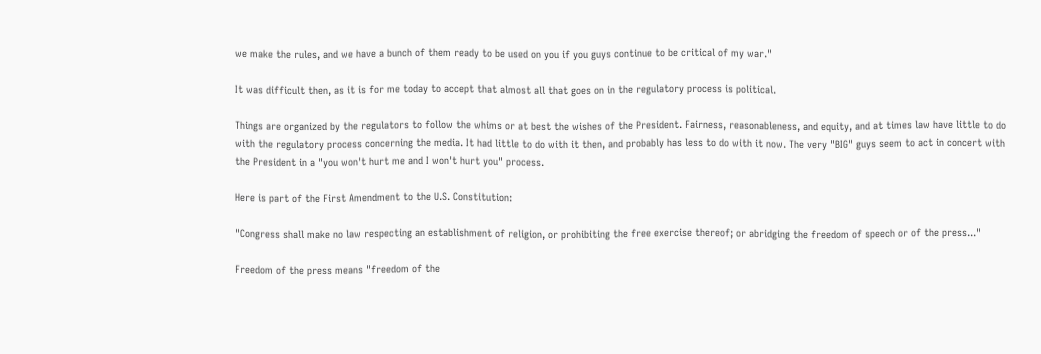we make the rules, and we have a bunch of them ready to be used on you if you guys continue to be critical of my war."

It was difficult then, as it is for me today to accept that almost all that goes on in the regulatory process is political.

Things are organized by the regulators to follow the whims or at best the wishes of the President. Fairness, reasonableness, and equity, and at times law have little to do with the regulatory process concerning the media. It had little to do with it then, and probably has less to do with it now. The very "BIG" guys seem to act in concert with the President in a "you won't hurt me and I won't hurt you" process.

Here is part of the First Amendment to the U.S. Constitution:

"Congress shall make no law respecting an establishment of religion, or prohibiting the free exercise thereof; or abridging the freedom of speech or of the press..."

Freedom of the press means "freedom of the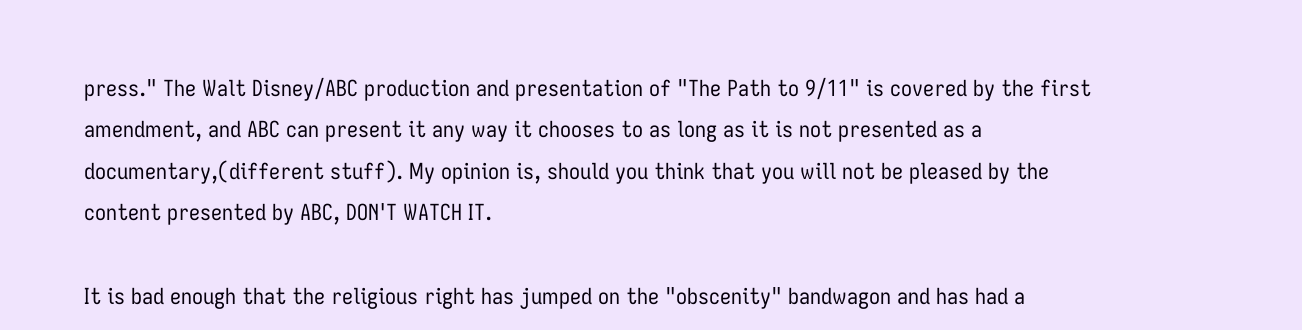press." The Walt Disney/ABC production and presentation of "The Path to 9/11" is covered by the first amendment, and ABC can present it any way it chooses to as long as it is not presented as a documentary,(different stuff). My opinion is, should you think that you will not be pleased by the content presented by ABC, DON'T WATCH IT.

It is bad enough that the religious right has jumped on the "obscenity" bandwagon and has had a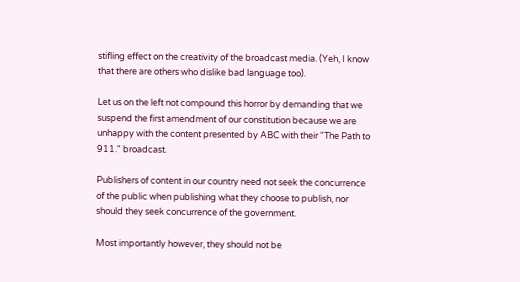stifling effect on the creativity of the broadcast media. (Yeh, I know that there are others who dislike bad language too).

Let us on the left not compound this horror by demanding that we suspend the first amendment of our constitution because we are unhappy with the content presented by ABC with their "The Path to 911." broadcast.

Publishers of content in our country need not seek the concurrence of the public when publishing what they choose to publish, nor should they seek concurrence of the government.

Most importantly however, they should not be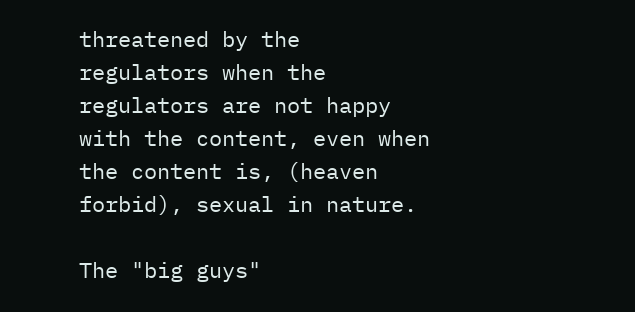threatened by the regulators when the regulators are not happy with the content, even when the content is, (heaven forbid), sexual in nature.

The "big guys"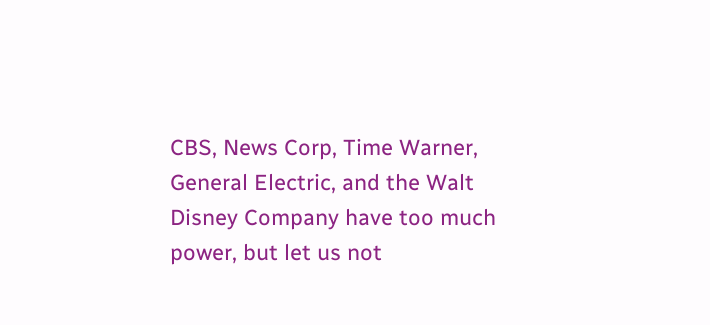CBS, News Corp, Time Warner, General Electric, and the Walt Disney Company have too much power, but let us not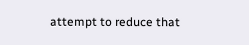attempt to reduce that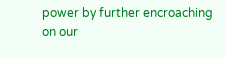power by further encroaching on our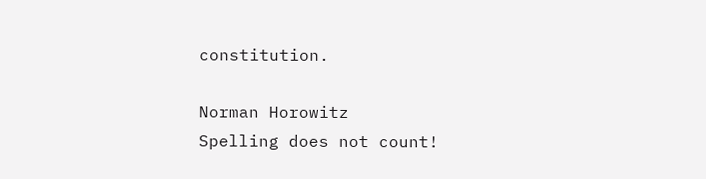constitution.

Norman Horowitz
Spelling does not count!